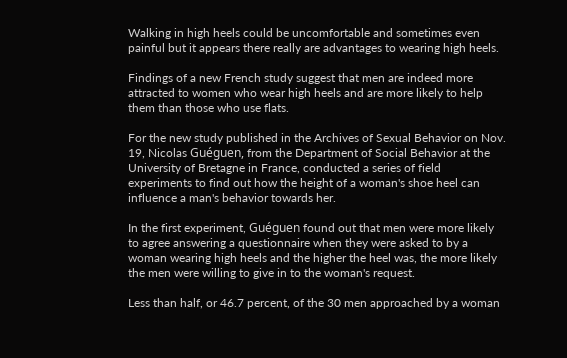Walking in high heels could be uncomfortable and sometimes even painful but it appears there really are advantages to wearing high heels.

Findings of a new French study suggest that men are indeed more attracted to women who wear high heels and are more likely to help them than those who use flats.

For the new study published in the Archives of Sexual Behavior on Nov. 19, Nicolas Guéguen, from the Department of Social Behavior at the University of Bretagne in France, conducted a series of field experiments to find out how the height of a woman's shoe heel can influence a man's behavior towards her.

In the first experiment, Guéguen found out that men were more likely to agree answering a questionnaire when they were asked to by a woman wearing high heels and the higher the heel was, the more likely the men were willing to give in to the woman's request.

Less than half, or 46.7 percent, of the 30 men approached by a woman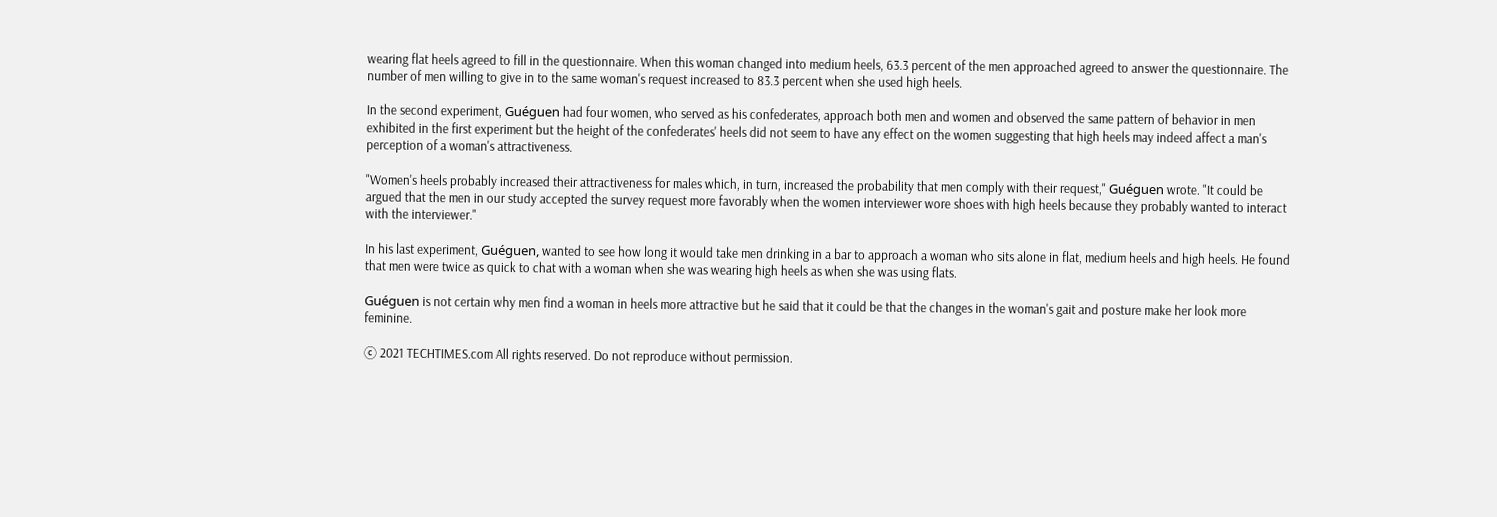wearing flat heels agreed to fill in the questionnaire. When this woman changed into medium heels, 63.3 percent of the men approached agreed to answer the questionnaire. The number of men willing to give in to the same woman's request increased to 83.3 percent when she used high heels.

In the second experiment, Guéguen had four women, who served as his confederates, approach both men and women and observed the same pattern of behavior in men exhibited in the first experiment but the height of the confederates' heels did not seem to have any effect on the women suggesting that high heels may indeed affect a man's perception of a woman's attractiveness.

"Women's heels probably increased their attractiveness for males which, in turn, increased the probability that men comply with their request," Guéguen wrote. "It could be argued that the men in our study accepted the survey request more favorably when the women interviewer wore shoes with high heels because they probably wanted to interact with the interviewer."

In his last experiment, Guéguen, wanted to see how long it would take men drinking in a bar to approach a woman who sits alone in flat, medium heels and high heels. He found that men were twice as quick to chat with a woman when she was wearing high heels as when she was using flats.

Guéguen is not certain why men find a woman in heels more attractive but he said that it could be that the changes in the woman's gait and posture make her look more feminine.

ⓒ 2021 TECHTIMES.com All rights reserved. Do not reproduce without permission.